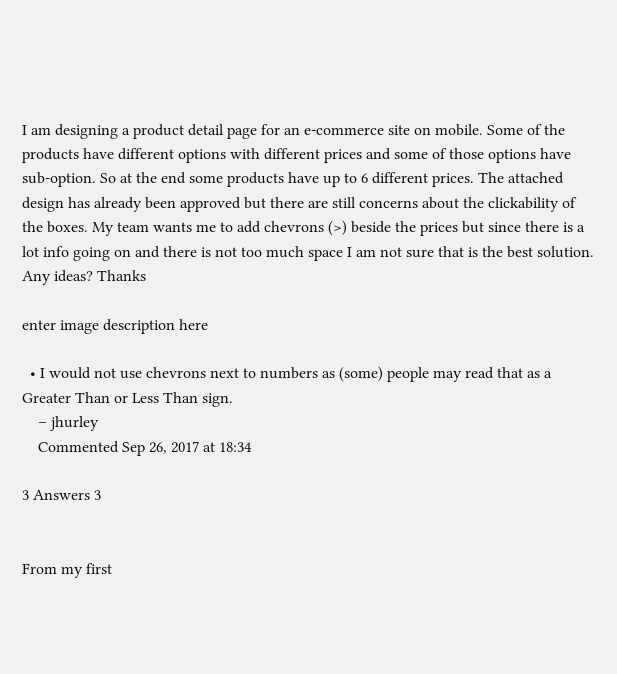I am designing a product detail page for an e-commerce site on mobile. Some of the products have different options with different prices and some of those options have sub-option. So at the end some products have up to 6 different prices. The attached design has already been approved but there are still concerns about the clickability of the boxes. My team wants me to add chevrons (>) beside the prices but since there is a lot info going on and there is not too much space I am not sure that is the best solution. Any ideas? Thanks

enter image description here

  • I would not use chevrons next to numbers as (some) people may read that as a Greater Than or Less Than sign.
    – jhurley
    Commented Sep 26, 2017 at 18:34

3 Answers 3


From my first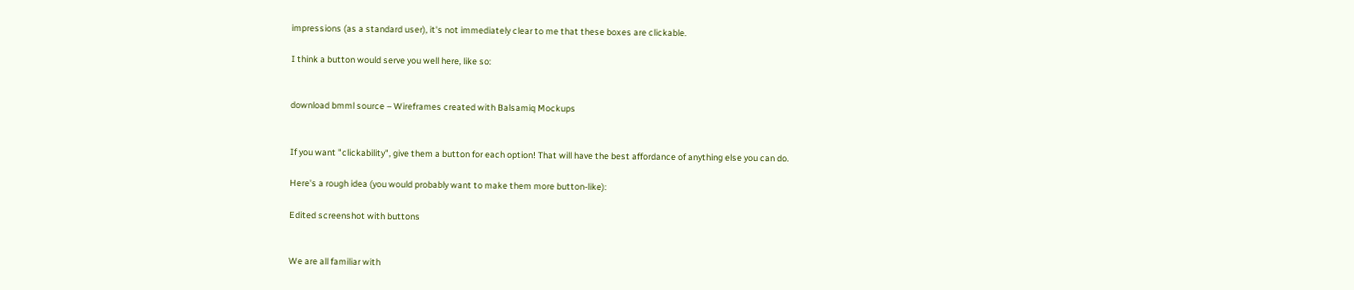impressions (as a standard user), it's not immediately clear to me that these boxes are clickable.

I think a button would serve you well here, like so:


download bmml source – Wireframes created with Balsamiq Mockups


If you want "clickability", give them a button for each option! That will have the best affordance of anything else you can do.

Here's a rough idea (you would probably want to make them more button-like):

Edited screenshot with buttons


We are all familiar with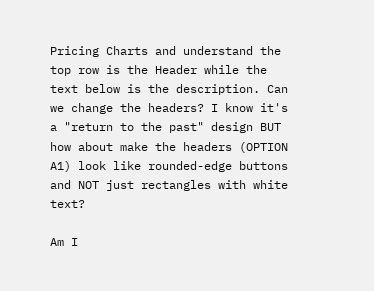Pricing Charts and understand the top row is the Header while the text below is the description. Can we change the headers? I know it's a "return to the past" design BUT how about make the headers (OPTION A1) look like rounded-edge buttons and NOT just rectangles with white text?

Am I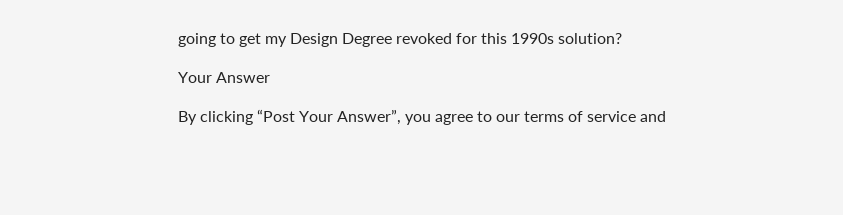going to get my Design Degree revoked for this 1990s solution?

Your Answer

By clicking “Post Your Answer”, you agree to our terms of service and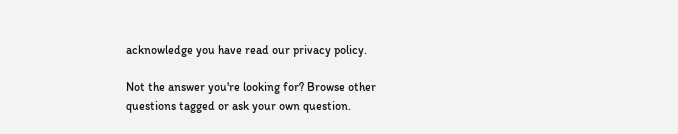acknowledge you have read our privacy policy.

Not the answer you're looking for? Browse other questions tagged or ask your own question.